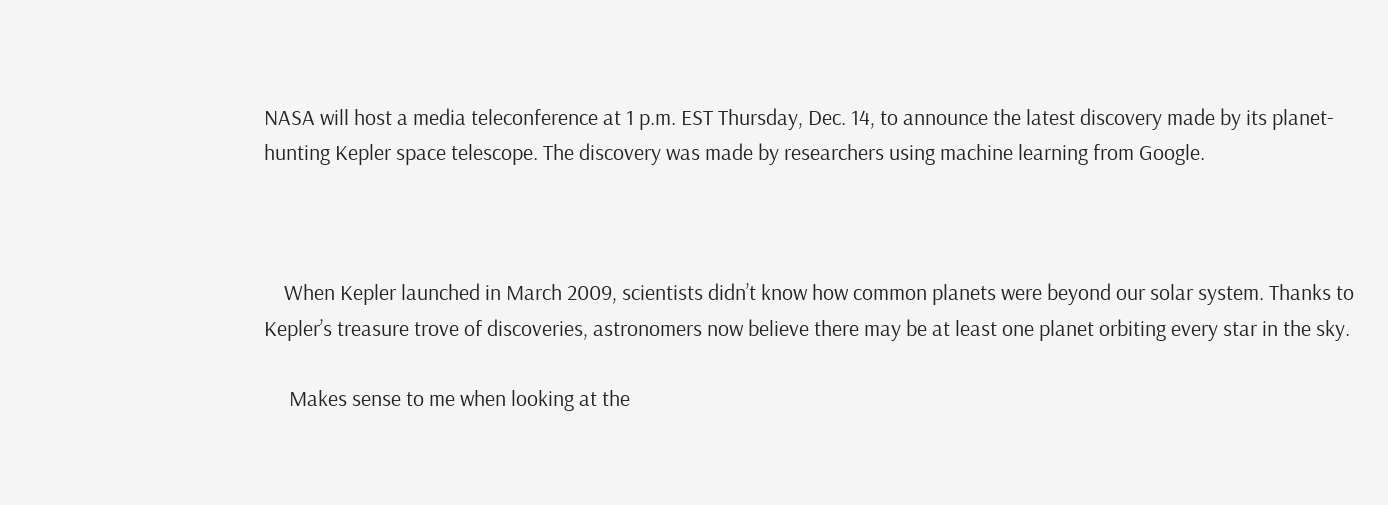NASA will host a media teleconference at 1 p.m. EST Thursday, Dec. 14, to announce the latest discovery made by its planet-hunting Kepler space telescope. The discovery was made by researchers using machine learning from Google.



    When Kepler launched in March 2009, scientists didn’t know how common planets were beyond our solar system. Thanks to Kepler’s treasure trove of discoveries, astronomers now believe there may be at least one planet orbiting every star in the sky.

     Makes sense to me when looking at the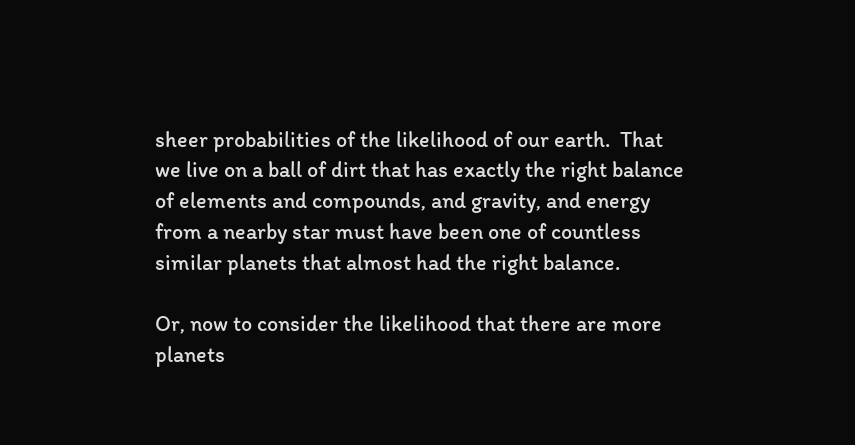sheer probabilities of the likelihood of our earth.  That we live on a ball of dirt that has exactly the right balance of elements and compounds, and gravity, and energy from a nearby star must have been one of countless similar planets that almost had the right balance.

Or, now to consider the likelihood that there are more planets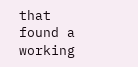that found a working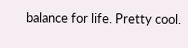balance for life. Pretty cool.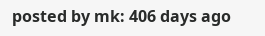posted by mk: 406 days ago